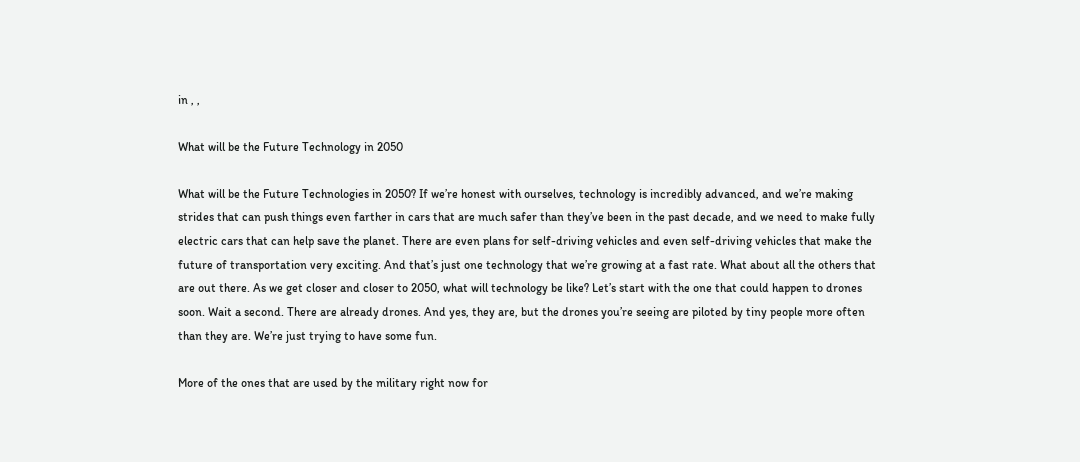in , ,

What will be the Future Technology in 2050

What will be the Future Technologies in 2050? If we’re honest with ourselves, technology is incredibly advanced, and we’re making strides that can push things even farther in cars that are much safer than they’ve been in the past decade, and we need to make fully electric cars that can help save the planet. There are even plans for self-driving vehicles and even self-driving vehicles that make the future of transportation very exciting. And that’s just one technology that we’re growing at a fast rate. What about all the others that are out there. As we get closer and closer to 2050, what will technology be like? Let’s start with the one that could happen to drones soon. Wait a second. There are already drones. And yes, they are, but the drones you’re seeing are piloted by tiny people more often than they are. We’re just trying to have some fun.

More of the ones that are used by the military right now for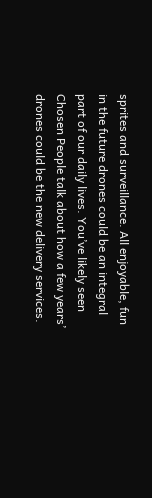sprites and surveillance. All enjoyable, fun in the future drones could be an integral part of our daily lives. You’ve likely seen Chosen People talk about how a few years’ drones could be the new delivery services.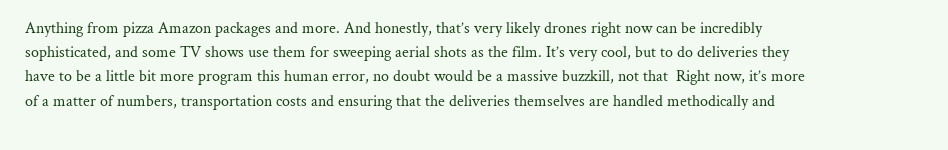Anything from pizza Amazon packages and more. And honestly, that’s very likely drones right now can be incredibly sophisticated, and some TV shows use them for sweeping aerial shots as the film. It’s very cool, but to do deliveries they have to be a little bit more program this human error, no doubt would be a massive buzzkill, not that  Right now, it’s more of a matter of numbers, transportation costs and ensuring that the deliveries themselves are handled methodically and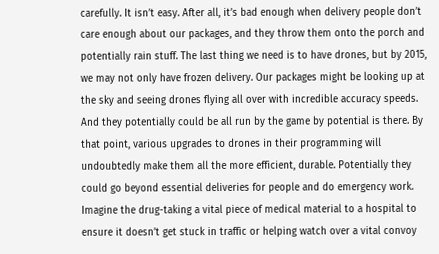carefully. It isn’t easy. After all, it’s bad enough when delivery people don’t care enough about our packages, and they throw them onto the porch and potentially rain stuff. The last thing we need is to have drones, but by 2015, we may not only have frozen delivery. Our packages might be looking up at the sky and seeing drones flying all over with incredible accuracy speeds. And they potentially could be all run by the game by potential is there. By that point, various upgrades to drones in their programming will undoubtedly make them all the more efficient, durable. Potentially they could go beyond essential deliveries for people and do emergency work. Imagine the drug-taking a vital piece of medical material to a hospital to ensure it doesn’t get stuck in traffic or helping watch over a vital convoy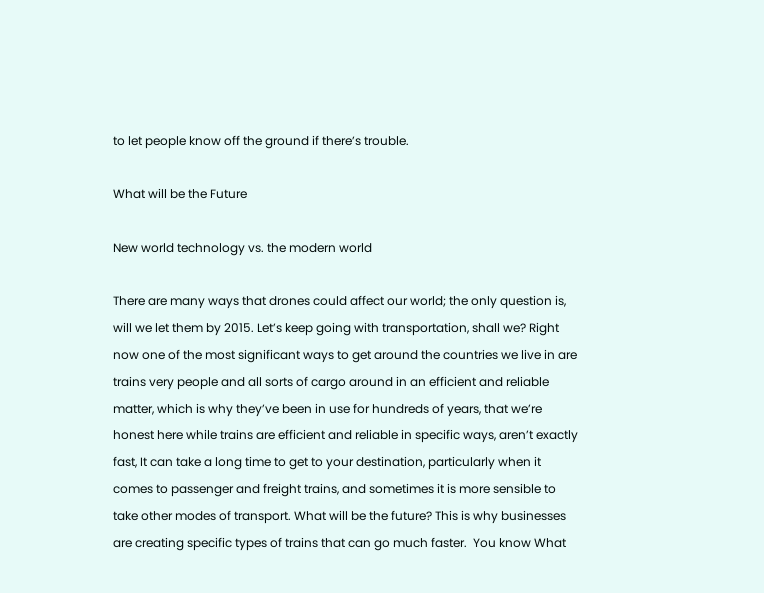to let people know off the ground if there’s trouble.

What will be the Future

New world technology vs. the modern world

There are many ways that drones could affect our world; the only question is, will we let them by 2015. Let’s keep going with transportation, shall we? Right now one of the most significant ways to get around the countries we live in are trains very people and all sorts of cargo around in an efficient and reliable matter, which is why they’ve been in use for hundreds of years, that we’re honest here while trains are efficient and reliable in specific ways, aren’t exactly fast, It can take a long time to get to your destination, particularly when it comes to passenger and freight trains, and sometimes it is more sensible to take other modes of transport. What will be the future? This is why businesses are creating specific types of trains that can go much faster.  You know What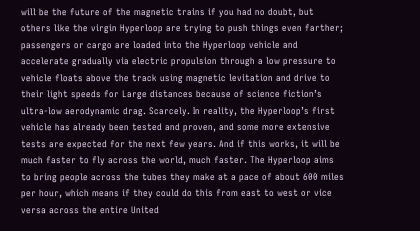will be the future of the magnetic trains if you had no doubt, but others like the virgin Hyperloop are trying to push things even farther; passengers or cargo are loaded into the Hyperloop vehicle and accelerate gradually via electric propulsion through a low pressure to vehicle floats above the track using magnetic levitation and drive to their light speeds for Large distances because of science fiction’s ultra-low aerodynamic drag. Scarcely. In reality, the Hyperloop’s first vehicle has already been tested and proven, and some more extensive tests are expected for the next few years. And if this works, it will be much faster to fly across the world, much faster. The Hyperloop aims to bring people across the tubes they make at a pace of about 600 miles per hour, which means if they could do this from east to west or vice versa across the entire United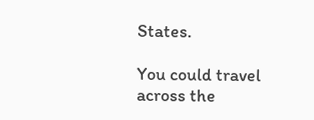States.

You could travel across the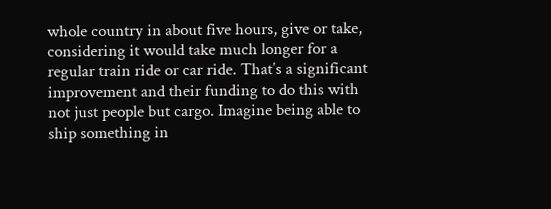whole country in about five hours, give or take, considering it would take much longer for a regular train ride or car ride. That’s a significant improvement and their funding to do this with not just people but cargo. Imagine being able to ship something in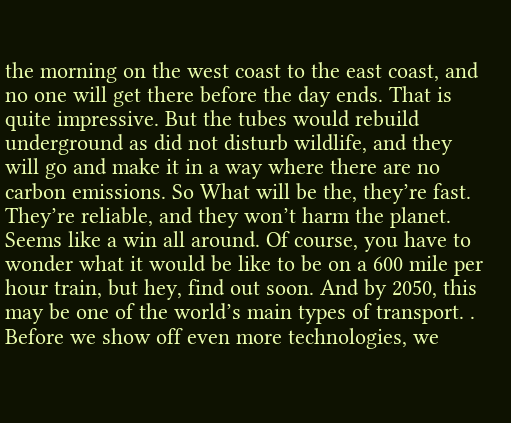the morning on the west coast to the east coast, and no one will get there before the day ends. That is quite impressive. But the tubes would rebuild underground as did not disturb wildlife, and they will go and make it in a way where there are no carbon emissions. So What will be the, they’re fast. They’re reliable, and they won’t harm the planet. Seems like a win all around. Of course, you have to wonder what it would be like to be on a 600 mile per hour train, but hey, find out soon. And by 2050, this may be one of the world’s main types of transport. . Before we show off even more technologies, we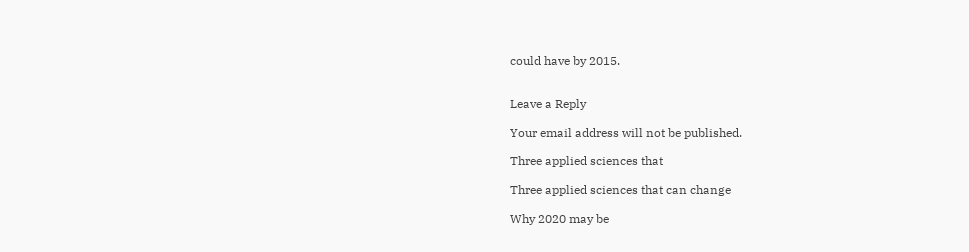could have by 2015.


Leave a Reply

Your email address will not be published.

Three applied sciences that

Three applied sciences that can change

Why 2020 may be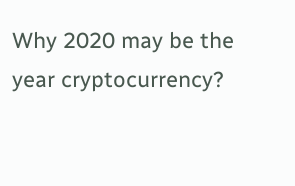Why 2020 may be the year cryptocurrency?